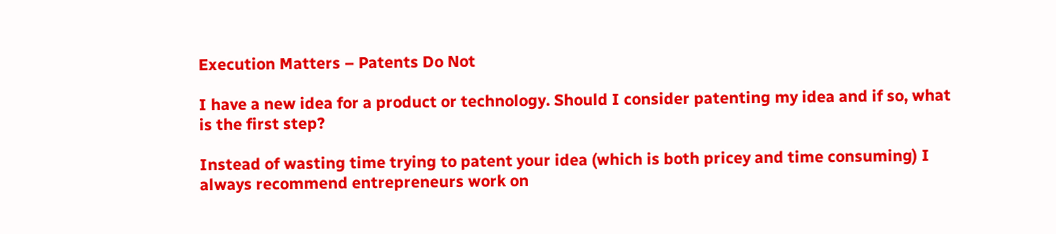Execution Matters – Patents Do Not

I have a new idea for a product or technology. Should I consider patenting my idea and if so, what is the first step?

Instead of wasting time trying to patent your idea (which is both pricey and time consuming) I always recommend entrepreneurs work on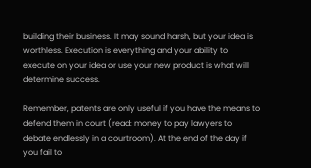building their business. It may sound harsh, but your idea is worthless. Execution is everything and your ability to execute on your idea or use your new product is what will determine success.

Remember, patents are only useful if you have the means to defend them in court (read: money to pay lawyers to debate endlessly in a courtroom). At the end of the day if you fail to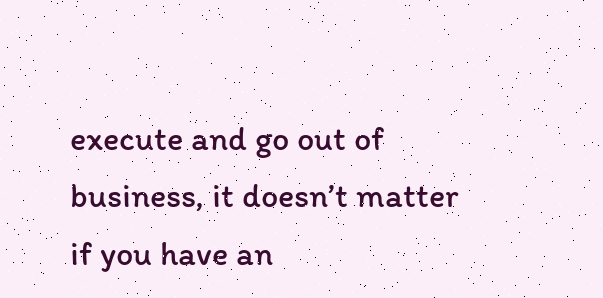execute and go out of business, it doesn’t matter if you have an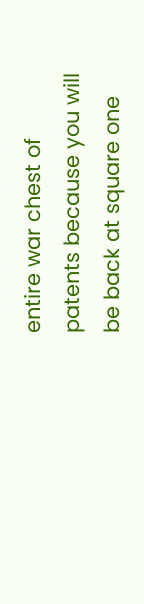entire war chest of patents because you will be back at square one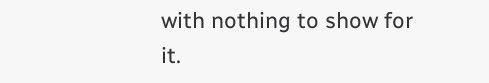with nothing to show for it.